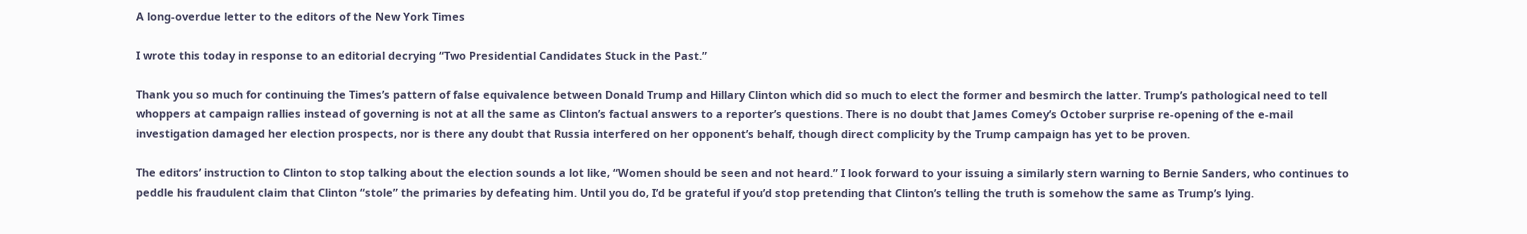A long-overdue letter to the editors of the New York Times

I wrote this today in response to an editorial decrying “Two Presidential Candidates Stuck in the Past.”

Thank you so much for continuing the Times’s pattern of false equivalence between Donald Trump and Hillary Clinton which did so much to elect the former and besmirch the latter. Trump’s pathological need to tell whoppers at campaign rallies instead of governing is not at all the same as Clinton’s factual answers to a reporter’s questions. There is no doubt that James Comey’s October surprise re-opening of the e-mail investigation damaged her election prospects, nor is there any doubt that Russia interfered on her opponent’s behalf, though direct complicity by the Trump campaign has yet to be proven.

The editors’ instruction to Clinton to stop talking about the election sounds a lot like, “Women should be seen and not heard.” I look forward to your issuing a similarly stern warning to Bernie Sanders, who continues to peddle his fraudulent claim that Clinton “stole” the primaries by defeating him. Until you do, I’d be grateful if you’d stop pretending that Clinton’s telling the truth is somehow the same as Trump’s lying.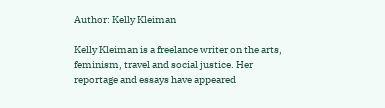Author: Kelly Kleiman

Kelly Kleiman is a freelance writer on the arts, feminism, travel and social justice. Her reportage and essays have appeared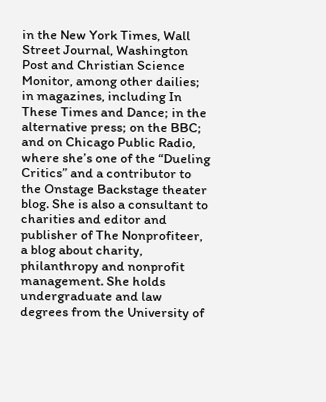in the New York Times, Wall Street Journal, Washington Post and Christian Science Monitor, among other dailies; in magazines, including In These Times and Dance; in the alternative press; on the BBC; and on Chicago Public Radio, where she’s one of the “Dueling Critics” and a contributor to the Onstage Backstage theater blog. She is also a consultant to charities and editor and publisher of The Nonprofiteer, a blog about charity, philanthropy and nonprofit management. She holds undergraduate and law degrees from the University of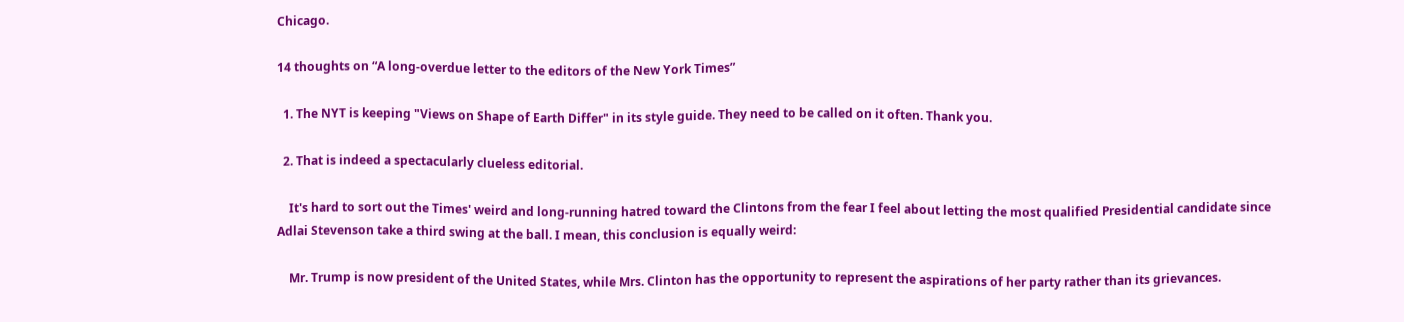Chicago.

14 thoughts on “A long-overdue letter to the editors of the New York Times”

  1. The NYT is keeping "Views on Shape of Earth Differ" in its style guide. They need to be called on it often. Thank you.

  2. That is indeed a spectacularly clueless editorial.

    It's hard to sort out the Times' weird and long-running hatred toward the Clintons from the fear I feel about letting the most qualified Presidential candidate since Adlai Stevenson take a third swing at the ball. I mean, this conclusion is equally weird:

    Mr. Trump is now president of the United States, while Mrs. Clinton has the opportunity to represent the aspirations of her party rather than its grievances.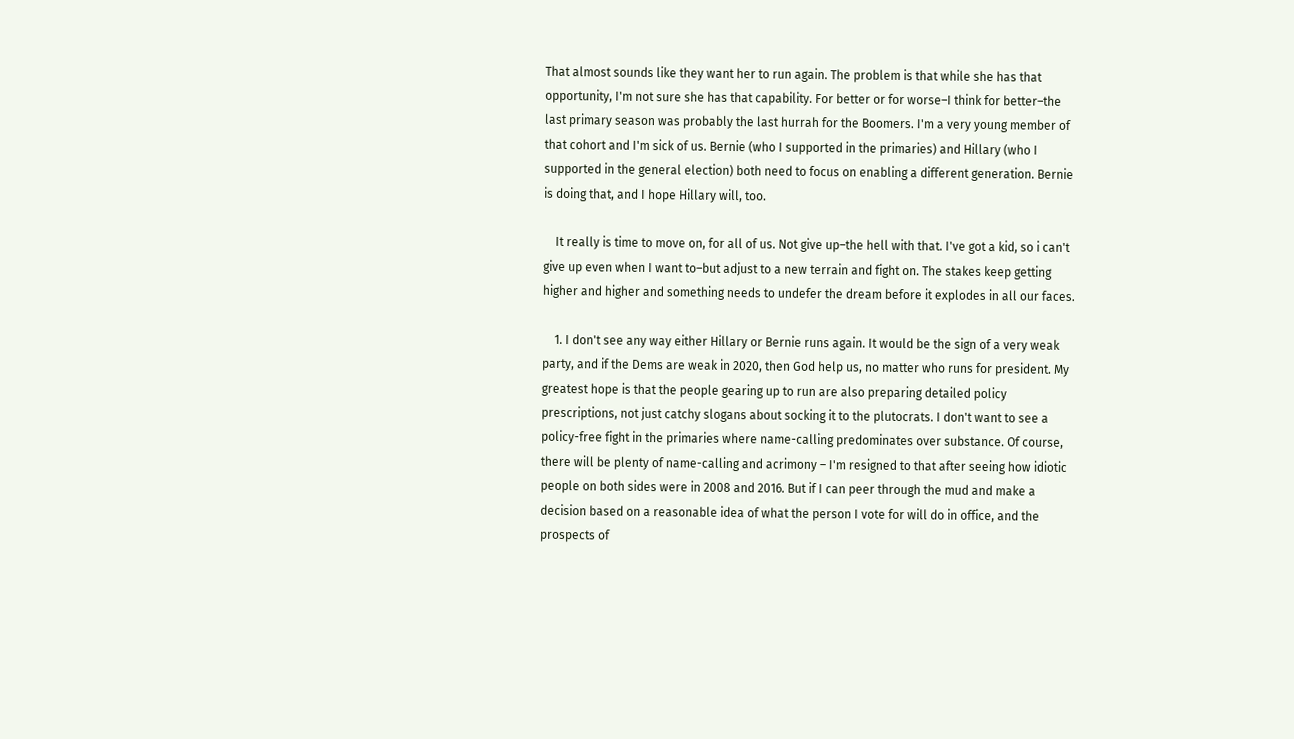That almost sounds like they want her to run again. The problem is that while she has that opportunity, I'm not sure she has that capability. For better or for worse–I think for better–the last primary season was probably the last hurrah for the Boomers. I'm a very young member of that cohort and I'm sick of us. Bernie (who I supported in the primaries) and Hillary (who I supported in the general election) both need to focus on enabling a different generation. Bernie is doing that, and I hope Hillary will, too.

    It really is time to move on, for all of us. Not give up–the hell with that. I've got a kid, so i can't give up even when I want to–but adjust to a new terrain and fight on. The stakes keep getting higher and higher and something needs to undefer the dream before it explodes in all our faces.

    1. I don't see any way either Hillary or Bernie runs again. It would be the sign of a very weak party, and if the Dems are weak in 2020, then God help us, no matter who runs for president. My greatest hope is that the people gearing up to run are also preparing detailed policy prescriptions, not just catchy slogans about socking it to the plutocrats. I don't want to see a policy-free fight in the primaries where name-calling predominates over substance. Of course, there will be plenty of name-calling and acrimony – I'm resigned to that after seeing how idiotic people on both sides were in 2008 and 2016. But if I can peer through the mud and make a decision based on a reasonable idea of what the person I vote for will do in office, and the prospects of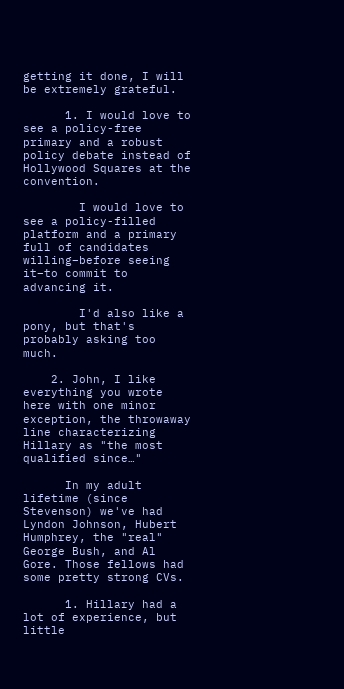getting it done, I will be extremely grateful.

      1. I would love to see a policy-free primary and a robust policy debate instead of Hollywood Squares at the convention.

        I would love to see a policy-filled platform and a primary full of candidates willing–before seeing it–to commit to advancing it.

        I'd also like a pony, but that's probably asking too much.

    2. John, I like everything you wrote here with one minor exception, the throwaway line characterizing Hillary as "the most qualified since…"

      In my adult lifetime (since Stevenson) we've had Lyndon Johnson, Hubert Humphrey, the "real" George Bush, and Al Gore. Those fellows had some pretty strong CVs.

      1. Hillary had a lot of experience, but little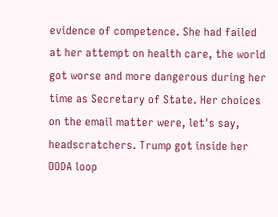evidence of competence. She had failed at her attempt on health care, the world got worse and more dangerous during her time as Secretary of State. Her choices on the email matter were, let's say, headscratchers. Trump got inside her OODA loop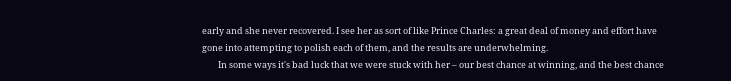early and she never recovered. I see her as sort of like Prince Charles: a great deal of money and effort have gone into attempting to polish each of them, and the results are underwhelming.
        In some ways it's bad luck that we were stuck with her – our best chance at winning, and the best chance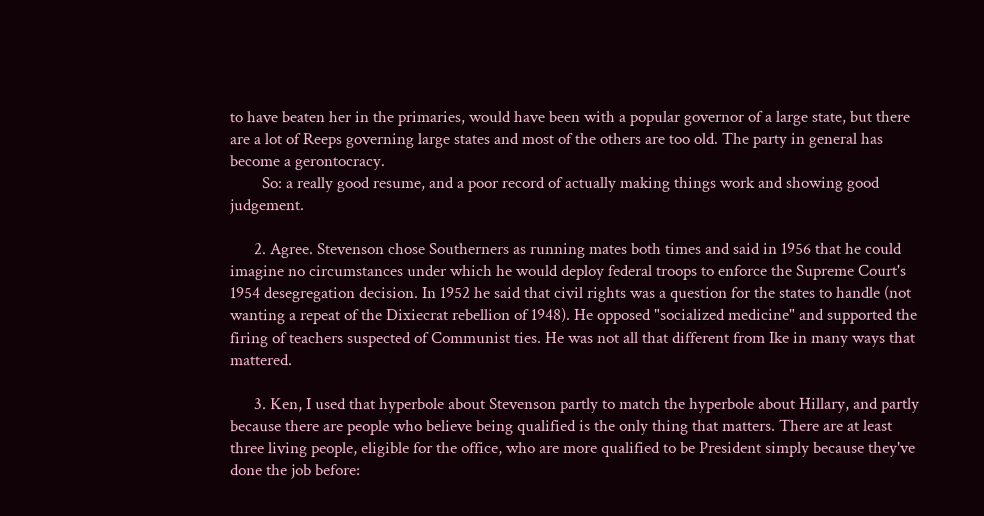to have beaten her in the primaries, would have been with a popular governor of a large state, but there are a lot of Reeps governing large states and most of the others are too old. The party in general has become a gerontocracy.
        So: a really good resume, and a poor record of actually making things work and showing good judgement.

      2. Agree. Stevenson chose Southerners as running mates both times and said in 1956 that he could imagine no circumstances under which he would deploy federal troops to enforce the Supreme Court's 1954 desegregation decision. In 1952 he said that civil rights was a question for the states to handle (not wanting a repeat of the Dixiecrat rebellion of 1948). He opposed "socialized medicine" and supported the firing of teachers suspected of Communist ties. He was not all that different from Ike in many ways that mattered.

      3. Ken, I used that hyperbole about Stevenson partly to match the hyperbole about Hillary, and partly because there are people who believe being qualified is the only thing that matters. There are at least three living people, eligible for the office, who are more qualified to be President simply because they've done the job before: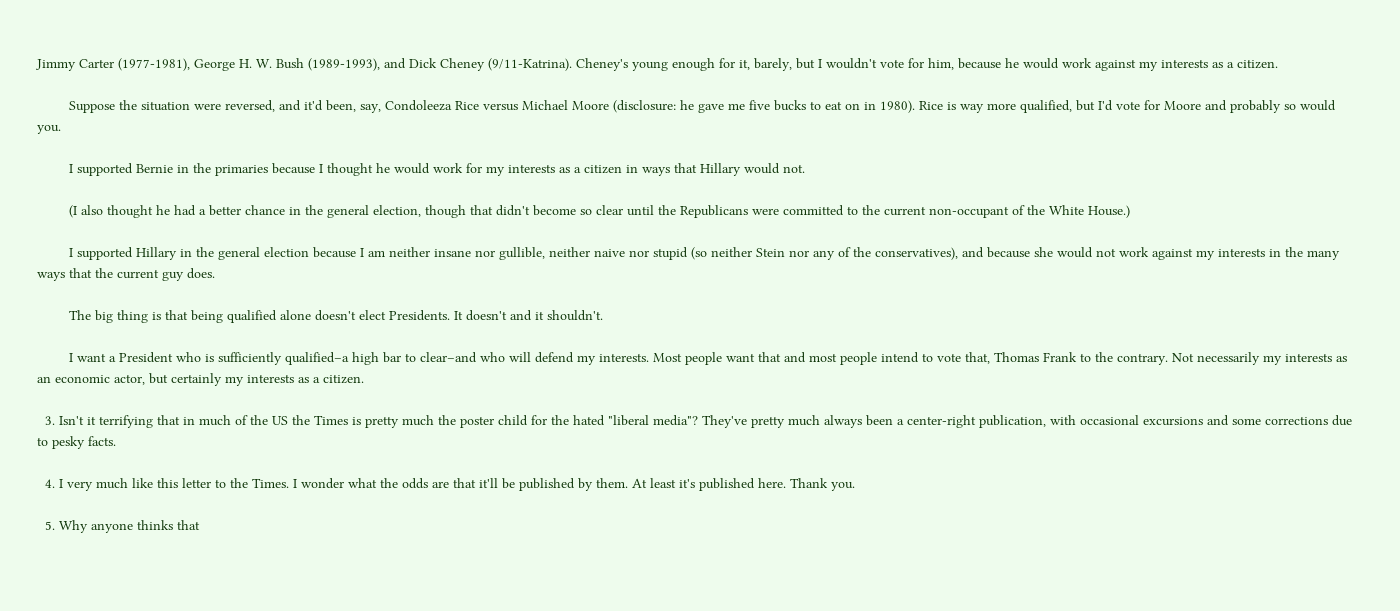Jimmy Carter (1977-1981), George H. W. Bush (1989-1993), and Dick Cheney (9/11-Katrina). Cheney's young enough for it, barely, but I wouldn't vote for him, because he would work against my interests as a citizen.

        Suppose the situation were reversed, and it'd been, say, Condoleeza Rice versus Michael Moore (disclosure: he gave me five bucks to eat on in 1980). Rice is way more qualified, but I'd vote for Moore and probably so would you.

        I supported Bernie in the primaries because I thought he would work for my interests as a citizen in ways that Hillary would not.

        (I also thought he had a better chance in the general election, though that didn't become so clear until the Republicans were committed to the current non-occupant of the White House.)

        I supported Hillary in the general election because I am neither insane nor gullible, neither naive nor stupid (so neither Stein nor any of the conservatives), and because she would not work against my interests in the many ways that the current guy does.

        The big thing is that being qualified alone doesn't elect Presidents. It doesn't and it shouldn't.

        I want a President who is sufficiently qualified–a high bar to clear–and who will defend my interests. Most people want that and most people intend to vote that, Thomas Frank to the contrary. Not necessarily my interests as an economic actor, but certainly my interests as a citizen.

  3. Isn't it terrifying that in much of the US the Times is pretty much the poster child for the hated "liberal media"? They've pretty much always been a center-right publication, with occasional excursions and some corrections due to pesky facts.

  4. I very much like this letter to the Times. I wonder what the odds are that it'll be published by them. At least it's published here. Thank you.

  5. Why anyone thinks that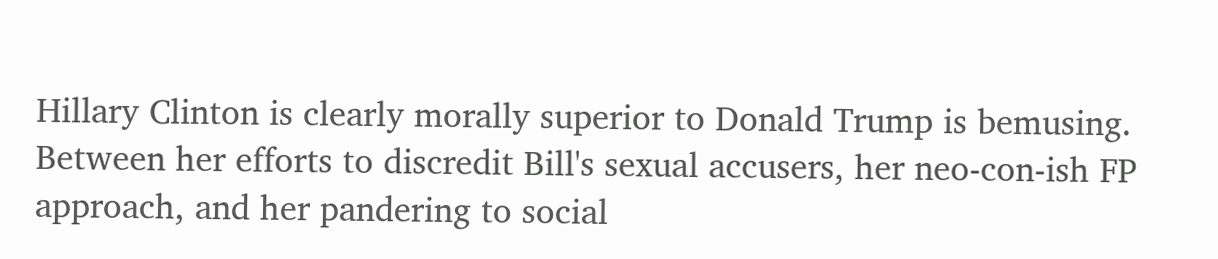Hillary Clinton is clearly morally superior to Donald Trump is bemusing. Between her efforts to discredit Bill's sexual accusers, her neo-con-ish FP approach, and her pandering to social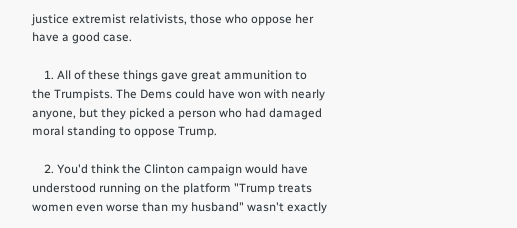justice extremist relativists, those who oppose her have a good case.

    1. All of these things gave great ammunition to the Trumpists. The Dems could have won with nearly anyone, but they picked a person who had damaged moral standing to oppose Trump.

    2. You'd think the Clinton campaign would have understood running on the platform "Trump treats women even worse than my husband" wasn't exactly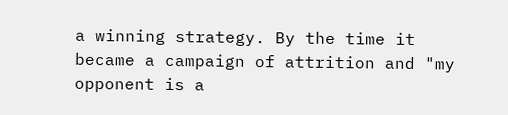a winning strategy. By the time it became a campaign of attrition and "my opponent is a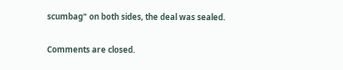scumbag" on both sides, the deal was sealed.

Comments are closed.